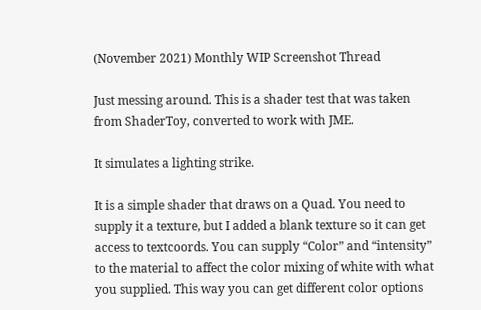(November 2021) Monthly WIP Screenshot Thread

Just messing around. This is a shader test that was taken from ShaderToy, converted to work with JME.

It simulates a lighting strike.

It is a simple shader that draws on a Quad. You need to supply it a texture, but I added a blank texture so it can get access to textcoords. You can supply “Color” and “intensity” to the material to affect the color mixing of white with what you supplied. This way you can get different color options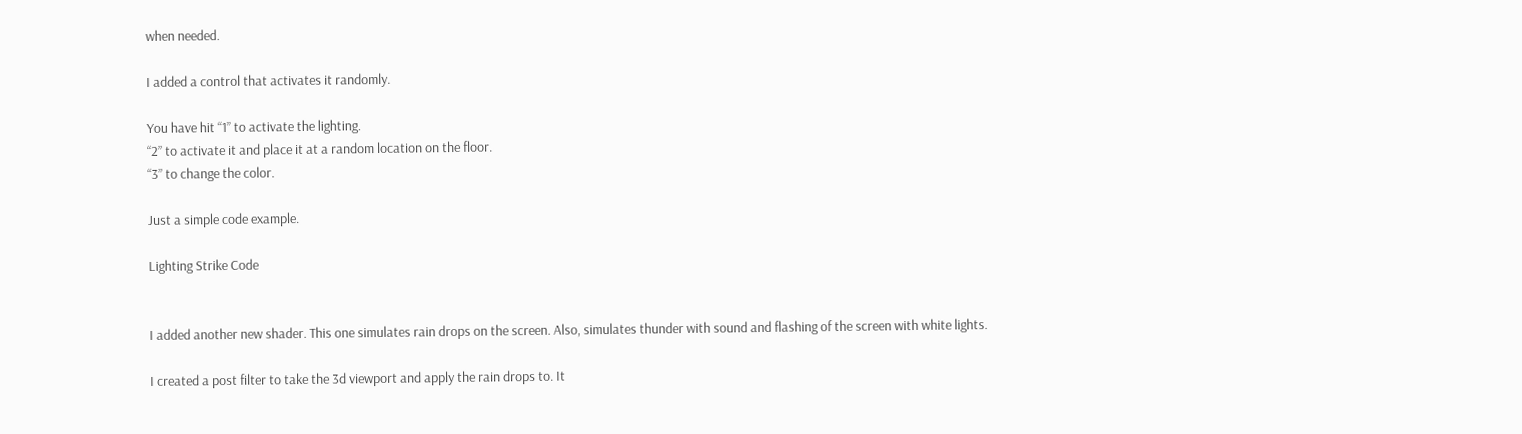when needed.

I added a control that activates it randomly.

You have hit “1” to activate the lighting.
“2” to activate it and place it at a random location on the floor.
“3” to change the color.

Just a simple code example.

Lighting Strike Code


I added another new shader. This one simulates rain drops on the screen. Also, simulates thunder with sound and flashing of the screen with white lights.

I created a post filter to take the 3d viewport and apply the rain drops to. It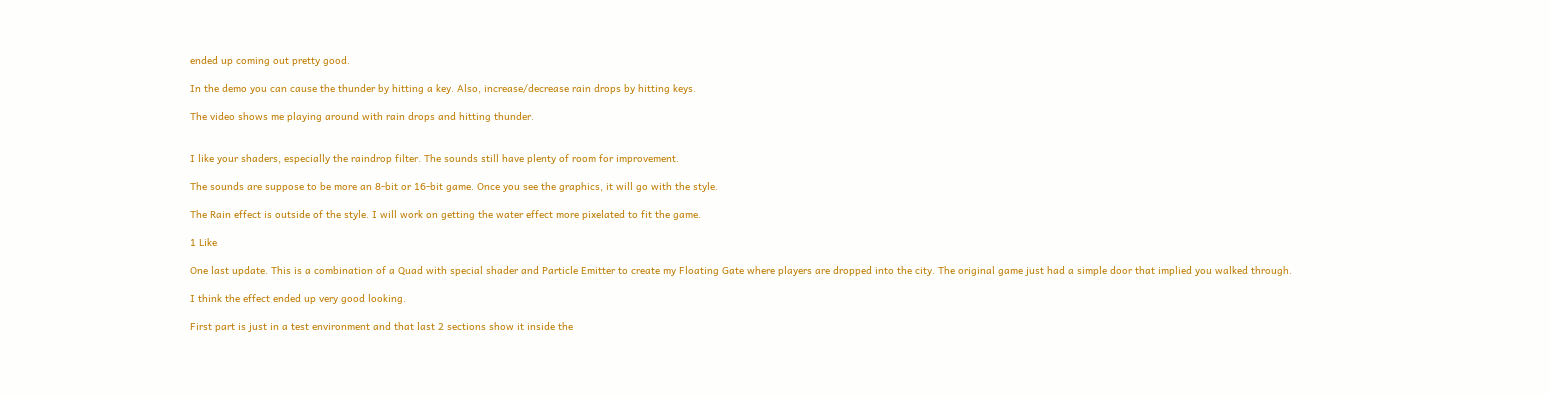ended up coming out pretty good.

In the demo you can cause the thunder by hitting a key. Also, increase/decrease rain drops by hitting keys.

The video shows me playing around with rain drops and hitting thunder.


I like your shaders, especially the raindrop filter. The sounds still have plenty of room for improvement.

The sounds are suppose to be more an 8-bit or 16-bit game. Once you see the graphics, it will go with the style.

The Rain effect is outside of the style. I will work on getting the water effect more pixelated to fit the game.

1 Like

One last update. This is a combination of a Quad with special shader and Particle Emitter to create my Floating Gate where players are dropped into the city. The original game just had a simple door that implied you walked through.

I think the effect ended up very good looking.

First part is just in a test environment and that last 2 sections show it inside the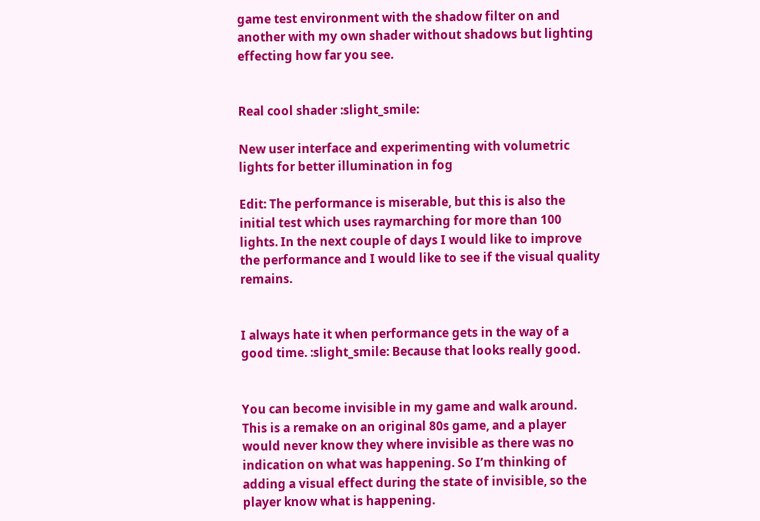game test environment with the shadow filter on and another with my own shader without shadows but lighting effecting how far you see.


Real cool shader :slight_smile:

New user interface and experimenting with volumetric lights for better illumination in fog

Edit: The performance is miserable, but this is also the initial test which uses raymarching for more than 100 lights. In the next couple of days I would like to improve the performance and I would like to see if the visual quality remains.


I always hate it when performance gets in the way of a good time. :slight_smile: Because that looks really good.


You can become invisible in my game and walk around. This is a remake on an original 80s game, and a player would never know they where invisible as there was no indication on what was happening. So I’m thinking of adding a visual effect during the state of invisible, so the player know what is happening.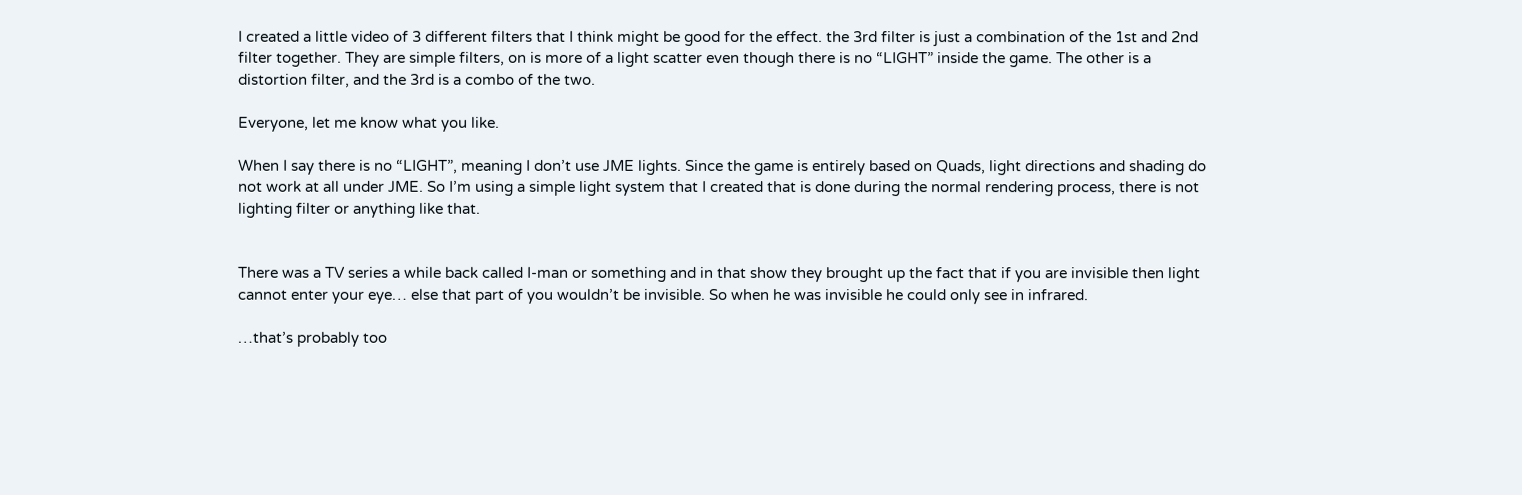I created a little video of 3 different filters that I think might be good for the effect. the 3rd filter is just a combination of the 1st and 2nd filter together. They are simple filters, on is more of a light scatter even though there is no “LIGHT” inside the game. The other is a distortion filter, and the 3rd is a combo of the two.

Everyone, let me know what you like.

When I say there is no “LIGHT”, meaning I don’t use JME lights. Since the game is entirely based on Quads, light directions and shading do not work at all under JME. So I’m using a simple light system that I created that is done during the normal rendering process, there is not lighting filter or anything like that.


There was a TV series a while back called I-man or something and in that show they brought up the fact that if you are invisible then light cannot enter your eye… else that part of you wouldn’t be invisible. So when he was invisible he could only see in infrared.

…that’s probably too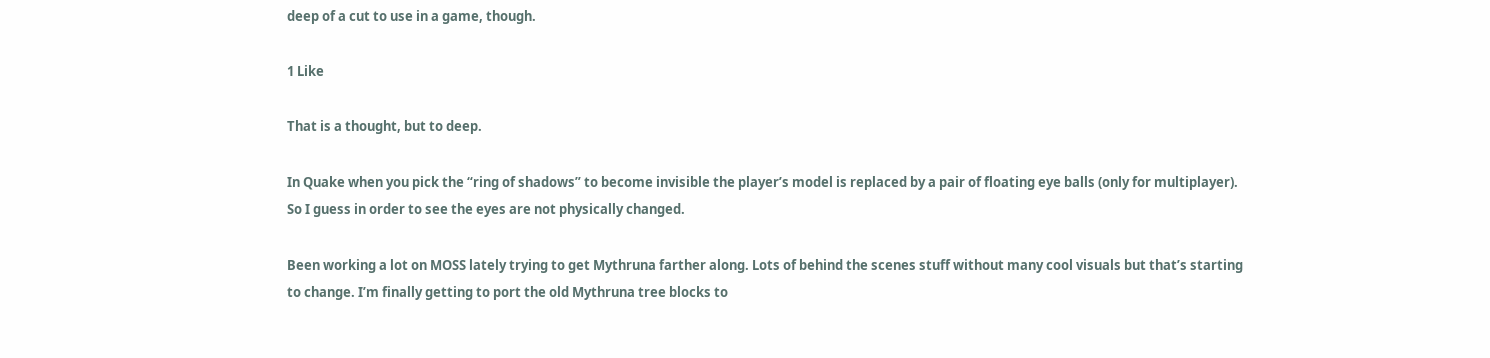deep of a cut to use in a game, though.

1 Like

That is a thought, but to deep.

In Quake when you pick the “ring of shadows” to become invisible the player’s model is replaced by a pair of floating eye balls (only for multiplayer).
So I guess in order to see the eyes are not physically changed.

Been working a lot on MOSS lately trying to get Mythruna farther along. Lots of behind the scenes stuff without many cool visuals but that’s starting to change. I’m finally getting to port the old Mythruna tree blocks to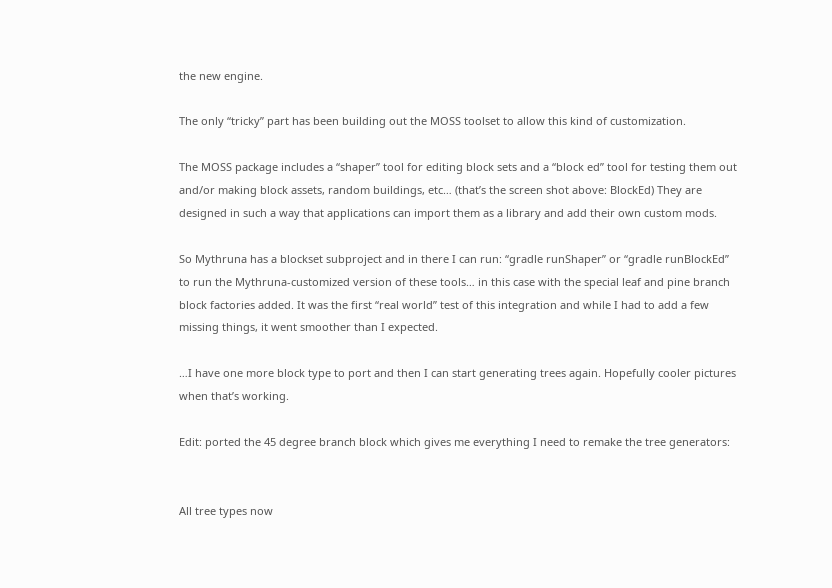the new engine.

The only “tricky” part has been building out the MOSS toolset to allow this kind of customization.

The MOSS package includes a “shaper” tool for editing block sets and a “block ed” tool for testing them out and/or making block assets, random buildings, etc… (that’s the screen shot above: BlockEd) They are designed in such a way that applications can import them as a library and add their own custom mods.

So Mythruna has a blockset subproject and in there I can run: “gradle runShaper” or “gradle runBlockEd” to run the Mythruna-customized version of these tools… in this case with the special leaf and pine branch block factories added. It was the first “real world” test of this integration and while I had to add a few missing things, it went smoother than I expected.

…I have one more block type to port and then I can start generating trees again. Hopefully cooler pictures when that’s working.

Edit: ported the 45 degree branch block which gives me everything I need to remake the tree generators:


All tree types now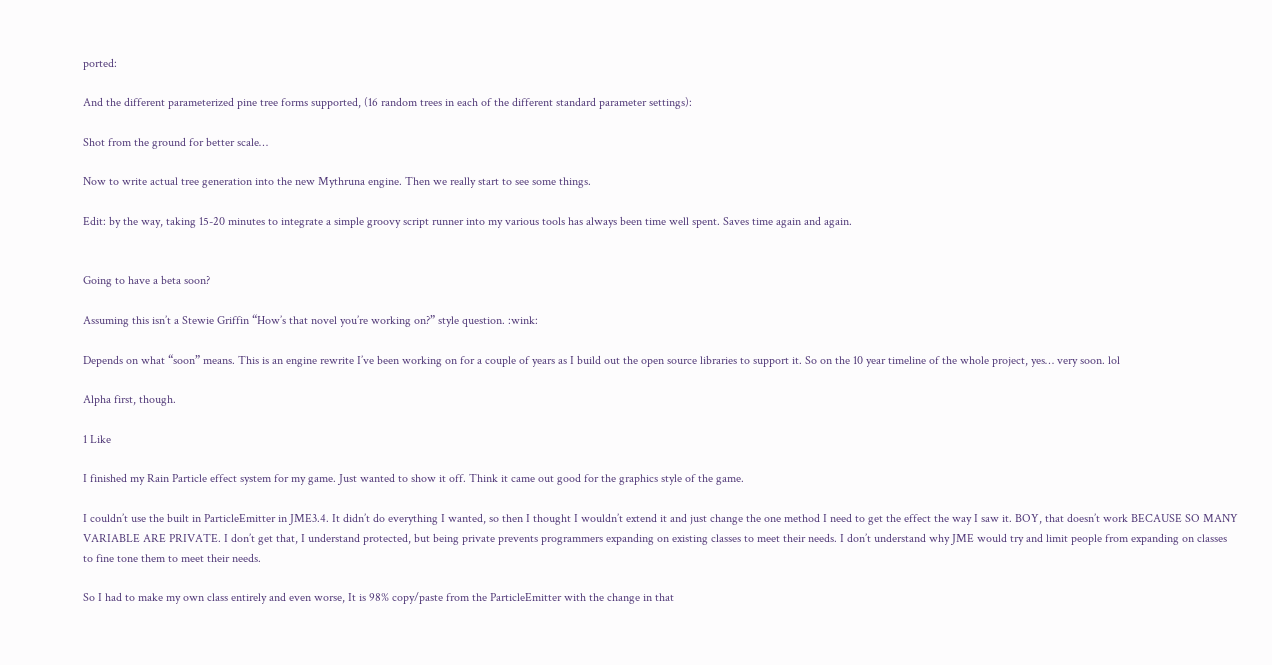ported:

And the different parameterized pine tree forms supported, (16 random trees in each of the different standard parameter settings):

Shot from the ground for better scale…

Now to write actual tree generation into the new Mythruna engine. Then we really start to see some things.

Edit: by the way, taking 15-20 minutes to integrate a simple groovy script runner into my various tools has always been time well spent. Saves time again and again.


Going to have a beta soon?

Assuming this isn’t a Stewie Griffin “How’s that novel you’re working on?” style question. :wink:

Depends on what “soon” means. This is an engine rewrite I’ve been working on for a couple of years as I build out the open source libraries to support it. So on the 10 year timeline of the whole project, yes… very soon. lol

Alpha first, though.

1 Like

I finished my Rain Particle effect system for my game. Just wanted to show it off. Think it came out good for the graphics style of the game.

I couldn’t use the built in ParticleEmitter in JME3.4. It didn’t do everything I wanted, so then I thought I wouldn’t extend it and just change the one method I need to get the effect the way I saw it. BOY, that doesn’t work BECAUSE SO MANY VARIABLE ARE PRIVATE. I don’t get that, I understand protected, but being private prevents programmers expanding on existing classes to meet their needs. I don’t understand why JME would try and limit people from expanding on classes to fine tone them to meet their needs.

So I had to make my own class entirely and even worse, It is 98% copy/paste from the ParticleEmitter with the change in that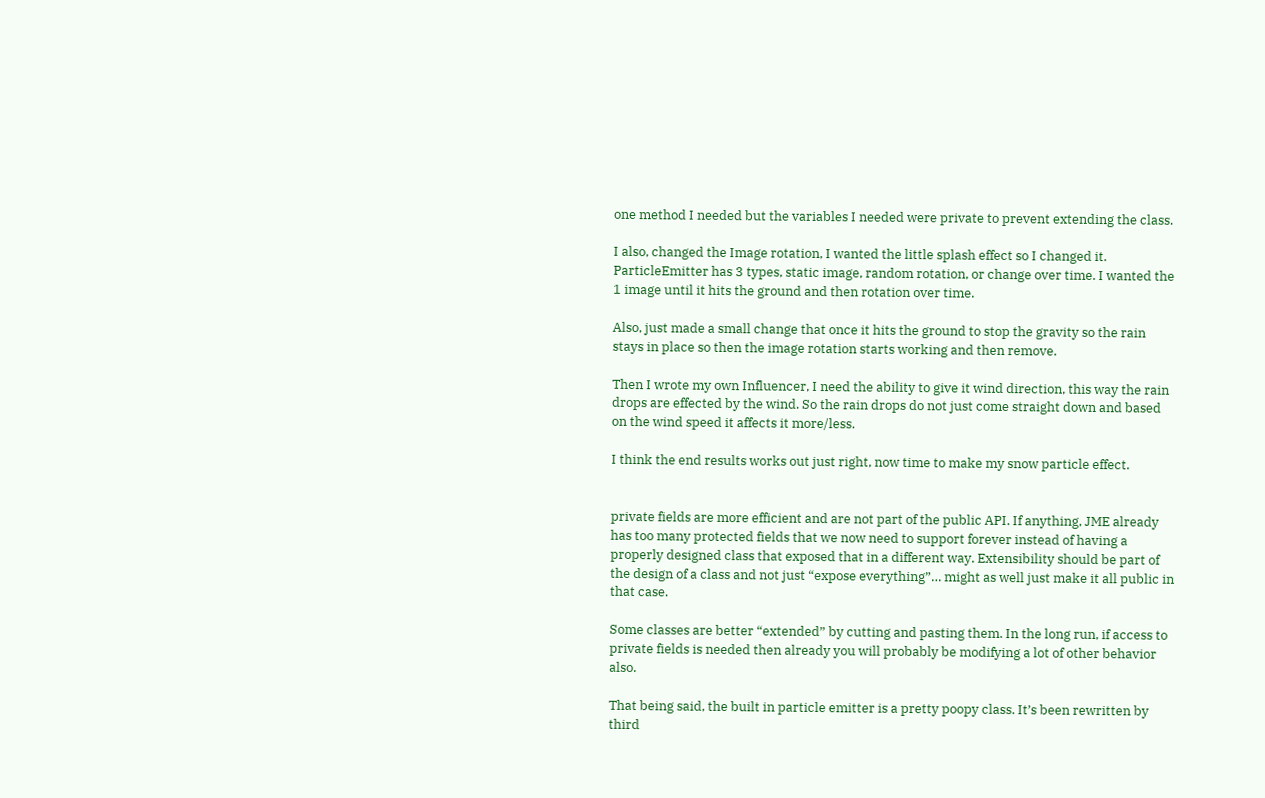one method I needed but the variables I needed were private to prevent extending the class.

I also, changed the Image rotation, I wanted the little splash effect so I changed it. ParticleEmitter has 3 types, static image, random rotation, or change over time. I wanted the 1 image until it hits the ground and then rotation over time.

Also, just made a small change that once it hits the ground to stop the gravity so the rain stays in place so then the image rotation starts working and then remove.

Then I wrote my own Influencer, I need the ability to give it wind direction, this way the rain drops are effected by the wind. So the rain drops do not just come straight down and based on the wind speed it affects it more/less.

I think the end results works out just right, now time to make my snow particle effect.


private fields are more efficient and are not part of the public API. If anything, JME already has too many protected fields that we now need to support forever instead of having a properly designed class that exposed that in a different way. Extensibility should be part of the design of a class and not just “expose everything”… might as well just make it all public in that case.

Some classes are better “extended” by cutting and pasting them. In the long run, if access to private fields is needed then already you will probably be modifying a lot of other behavior also.

That being said, the built in particle emitter is a pretty poopy class. It’s been rewritten by third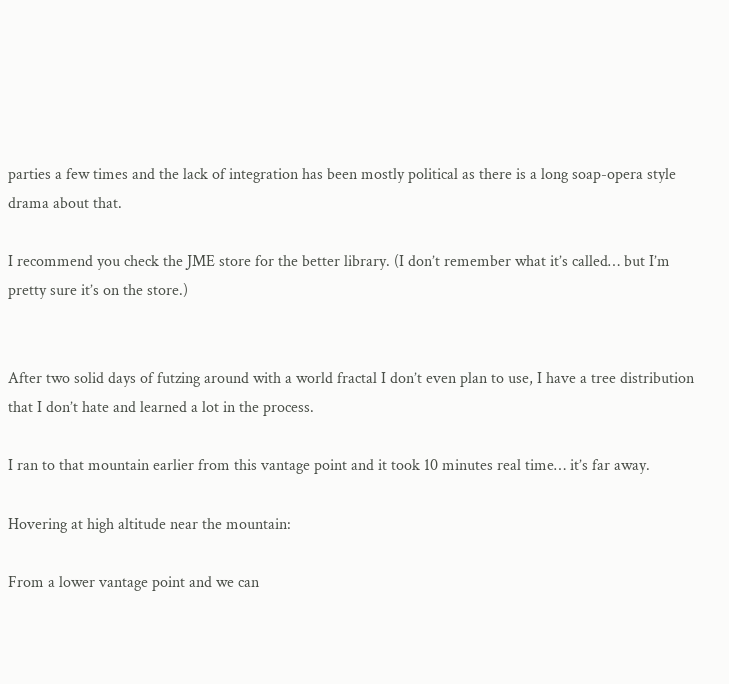parties a few times and the lack of integration has been mostly political as there is a long soap-opera style drama about that.

I recommend you check the JME store for the better library. (I don’t remember what it’s called… but I’m pretty sure it’s on the store.)


After two solid days of futzing around with a world fractal I don’t even plan to use, I have a tree distribution that I don’t hate and learned a lot in the process.

I ran to that mountain earlier from this vantage point and it took 10 minutes real time… it’s far away.

Hovering at high altitude near the mountain:

From a lower vantage point and we can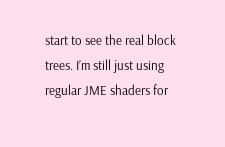start to see the real block trees. I’m still just using regular JME shaders for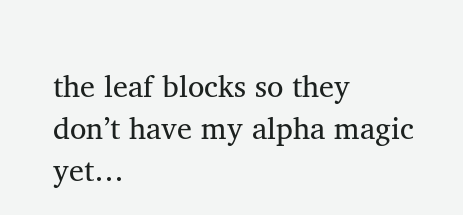the leaf blocks so they don’t have my alpha magic yet…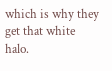which is why they get that white halo.